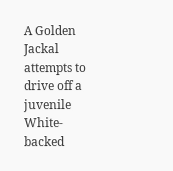A Golden Jackal attempts to drive off a juvenile White-backed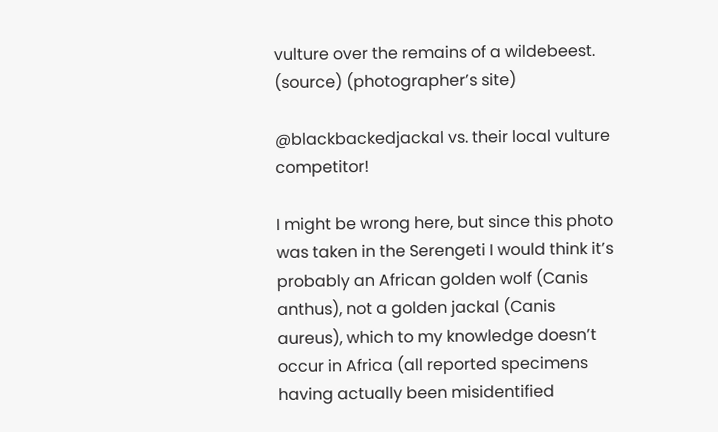vulture over the remains of a wildebeest. (source) (photographer’s site)

@blackbackedjackal vs. their local vulture competitor!

I might be wrong here, but since this photo was taken in the Serengeti I would think it’s probably an African golden wolf (Canis anthus), not a golden jackal (Canis aureus), which to my knowledge doesn’t occur in Africa (all reported specimens having actually been misidentified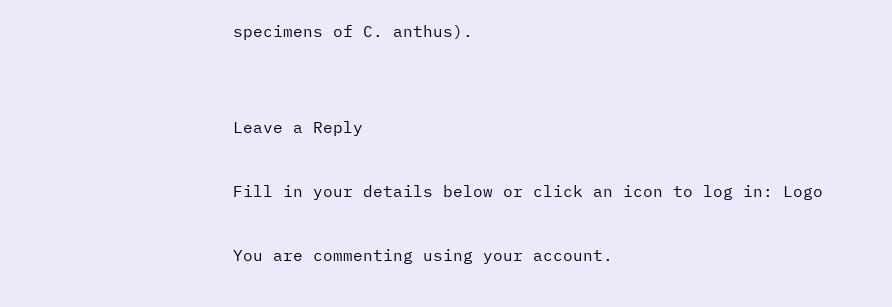specimens of C. anthus).


Leave a Reply

Fill in your details below or click an icon to log in: Logo

You are commenting using your account.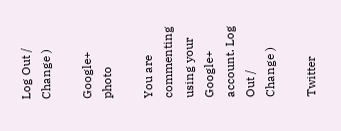Log Out /  Change )

Google+ photo

You are commenting using your Google+ account. Log Out /  Change )

Twitter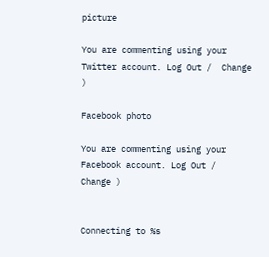picture

You are commenting using your Twitter account. Log Out /  Change )

Facebook photo

You are commenting using your Facebook account. Log Out /  Change )


Connecting to %s